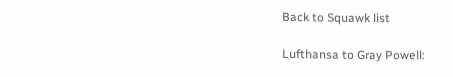Back to Squawk list

Lufthansa to Gray Powell: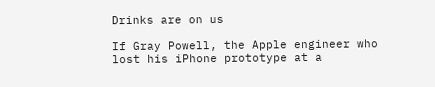Drinks are on us

If Gray Powell, the Apple engineer who lost his iPhone prototype at a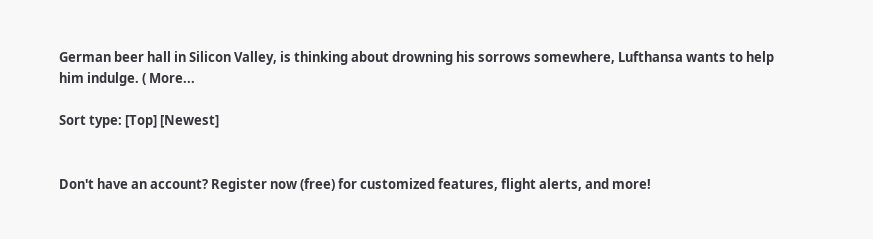German beer hall in Silicon Valley, is thinking about drowning his sorrows somewhere, Lufthansa wants to help him indulge. ( More...

Sort type: [Top] [Newest]


Don't have an account? Register now (free) for customized features, flight alerts, and more!